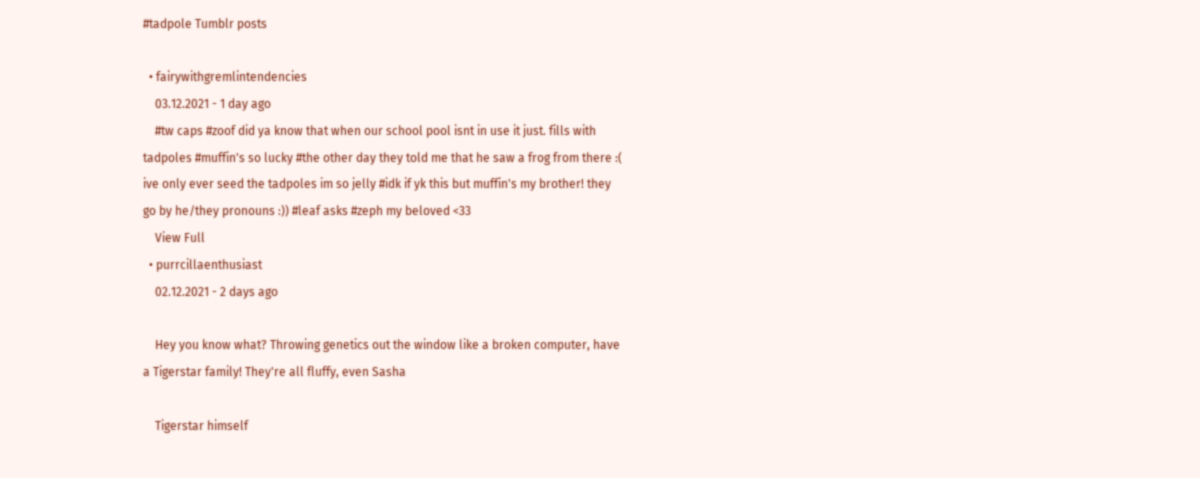#tadpole Tumblr posts

  • fairywithgremlintendencies
    03.12.2021 - 1 day ago
    #tw caps #zoof did ya know that when our school pool isnt in use it just. fills with tadpoles #muffin's so lucky #the other day they told me that he saw a frog from there :( ive only ever seed the tadpoles im so jelly #idk if yk this but muffin's my brother! they go by he/they pronouns :)) #leaf asks #zeph my beloved <33
    View Full
  • purrcillaenthusiast
    02.12.2021 - 2 days ago

    Hey you know what? Throwing genetics out the window like a broken computer, have a Tigerstar family! They're all fluffy, even Sasha

    Tigerstar himself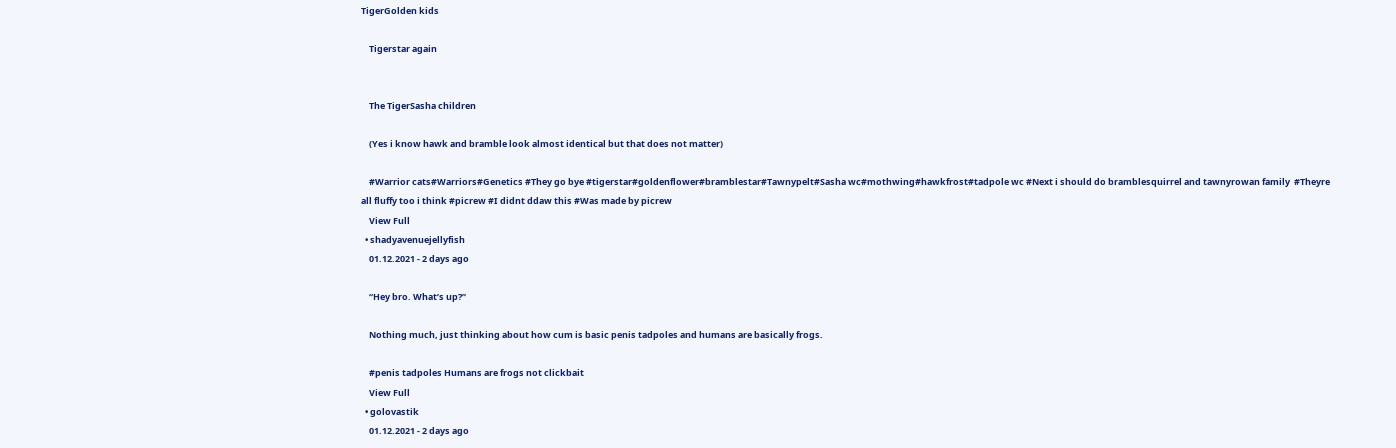TigerGolden kids

    Tigerstar again


    The TigerSasha children

    (Yes i know hawk and bramble look almost identical but that does not matter)

    #Warrior cats#Warriors#Genetics #They go bye #tigerstar#goldenflower#bramblestar#Tawnypelt#Sasha wc#mothwing#hawkfrost#tadpole wc #Next i should do bramblesquirrel and tawnyrowan family  #Theyre all fluffy too i think #picrew #I didnt ddaw this #Was made by picrew
    View Full
  • shadyavenuejellyfish
    01.12.2021 - 2 days ago

    “Hey bro. What’s up?”

    Nothing much, just thinking about how cum is basic penis tadpoles and humans are basically frogs.

    #penis tadpoles Humans are frogs not clickbait
    View Full
  • golovastik
    01.12.2021 - 2 days ago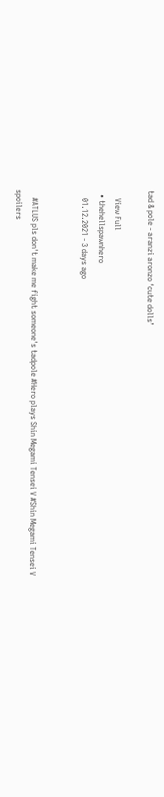tad & pole - aranzi aronzo ‘cute dolls’

    View Full
  • thehellspawnhero
    01.12.2021 - 3 days ago


    #ATLUS pls don't make me fight someone's tadpole #Hero plays Shin Megami Tensei V #Shin Megami Tensei V spoilers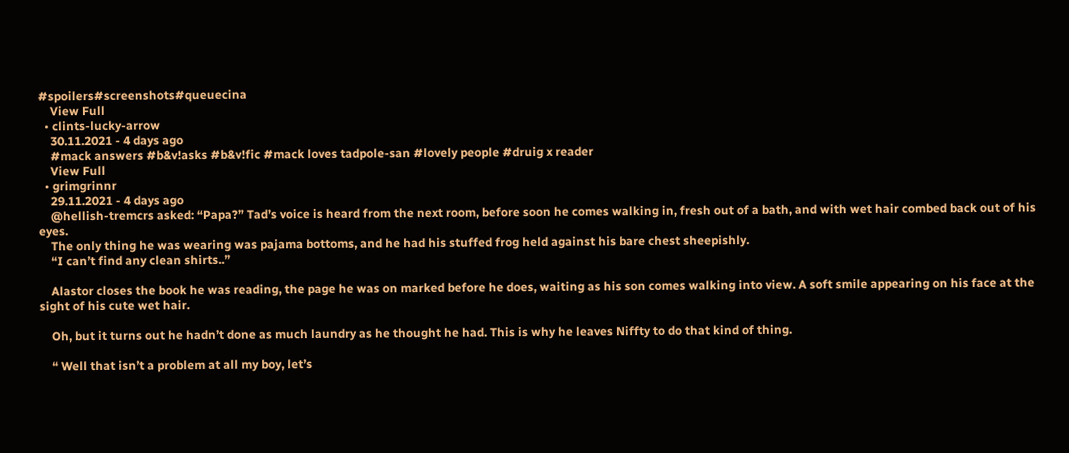#spoilers#screenshots#queuecina
    View Full
  • clints-lucky-arrow
    30.11.2021 - 4 days ago
    #mack answers #b&v!asks #b&v!fic #mack loves tadpole-san #lovely people #druig x reader
    View Full
  • grimgrinnr
    29.11.2021 - 4 days ago
    @hellish-tremcrs asked: “Papa?” Tad’s voice is heard from the next room, before soon he comes walking in, fresh out of a bath, and with wet hair combed back out of his eyes.
    The only thing he was wearing was pajama bottoms, and he had his stuffed frog held against his bare chest sheepishly.
    “I can’t find any clean shirts..”

    Alastor closes the book he was reading, the page he was on marked before he does, waiting as his son comes walking into view. A soft smile appearing on his face at the sight of his cute wet hair.

    Oh, but it turns out he hadn’t done as much laundry as he thought he had. This is why he leaves Niffty to do that kind of thing.

    “ Well that isn’t a problem at all my boy, let’s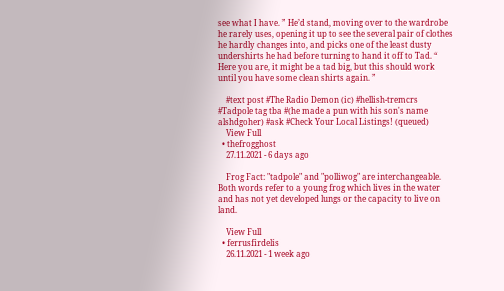see what I have. ” He’d stand, moving over to the wardrobe he rarely uses, opening it up to see the several pair of clothes he hardly changes into, and picks one of the least dusty undershirts he had before turning to hand it off to Tad. “ Here you are, it might be a tad big, but this should work until you have some clean shirts again. ”

    #text post #The Radio Demon (ic) #hellish-tremcrs #Tadpole tag tba #(he made a pun with his son's name alshdgoher) #ask #Check Your Local Listings! (queued)
    View Full
  • thefrogghost
    27.11.2021 - 6 days ago

    Frog Fact: "tadpole" and "polliwog" are interchangeable. Both words refer to a young frog which lives in the water and has not yet developed lungs or the capacity to live on land.

    View Full
  • ferrusfirdelis
    26.11.2021 - 1 week ago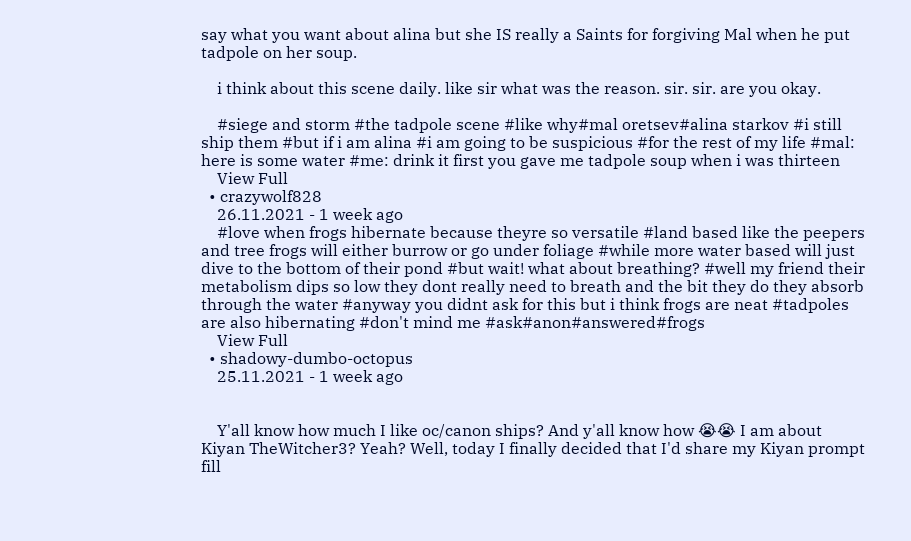say what you want about alina but she IS really a Saints for forgiving Mal when he put tadpole on her soup.

    i think about this scene daily. like sir what was the reason. sir. sir. are you okay.

    #siege and storm #the tadpole scene #like why#mal oretsev#alina starkov #i still ship them #but if i am alina #i am going to be suspicious #for the rest of my life #mal: here is some water #me: drink it first you gave me tadpole soup when i was thirteen
    View Full
  • crazywolf828
    26.11.2021 - 1 week ago
    #love when frogs hibernate because theyre so versatile #land based like the peepers and tree frogs will either burrow or go under foliage #while more water based will just dive to the bottom of their pond #but wait! what about breathing? #well my friend their metabolism dips so low they dont really need to breath and the bit they do they absorb through the water #anyway you didnt ask for this but i think frogs are neat #tadpoles are also hibernating #don't mind me #ask#anon#answered#frogs
    View Full
  • shadowy-dumbo-octopus
    25.11.2021 - 1 week ago


    Y'all know how much I like oc/canon ships? And y'all know how 😭😭 I am about Kiyan TheWitcher3? Yeah? Well, today I finally decided that I'd share my Kiyan prompt fill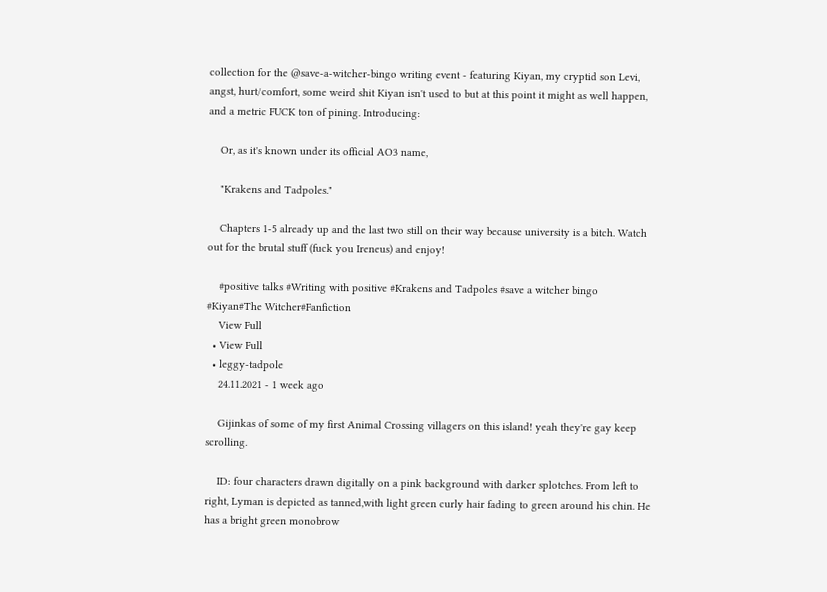collection for the @save-a-witcher-bingo writing event - featuring Kiyan, my cryptid son Levi, angst, hurt/comfort, some weird shit Kiyan isn't used to but at this point it might as well happen, and a metric FUCK ton of pining. Introducing:

    Or, as it's known under its official AO3 name,

    "Krakens and Tadpoles."

    Chapters 1-5 already up and the last two still on their way because university is a bitch. Watch out for the brutal stuff (fuck you Ireneus) and enjoy!

    #positive talks #Writing with positive #Krakens and Tadpoles #save a witcher bingo #Kiyan#The Witcher#Fanfiction
    View Full
  • View Full
  • leggy-tadpole
    24.11.2021 - 1 week ago

    Gijinkas of some of my first Animal Crossing villagers on this island! yeah they're gay keep scrolling.

    ID: four characters drawn digitally on a pink background with darker splotches. From left to right, Lyman is depicted as tanned,with light green curly hair fading to green around his chin. He has a bright green monobrow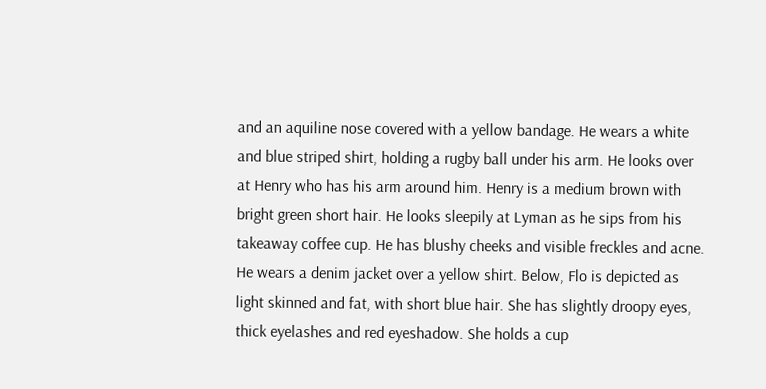and an aquiline nose covered with a yellow bandage. He wears a white and blue striped shirt, holding a rugby ball under his arm. He looks over at Henry who has his arm around him. Henry is a medium brown with bright green short hair. He looks sleepily at Lyman as he sips from his takeaway coffee cup. He has blushy cheeks and visible freckles and acne. He wears a denim jacket over a yellow shirt. Below, Flo is depicted as light skinned and fat, with short blue hair. She has slightly droopy eyes, thick eyelashes and red eyeshadow. She holds a cup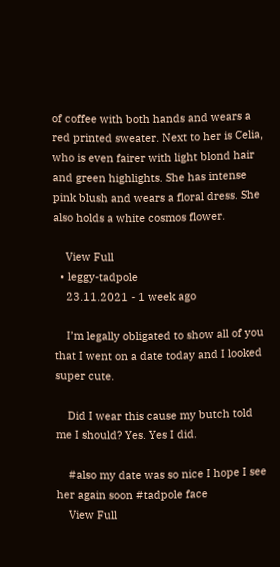of coffee with both hands and wears a red printed sweater. Next to her is Celia, who is even fairer with light blond hair and green highlights. She has intense pink blush and wears a floral dress. She also holds a white cosmos flower.

    View Full
  • leggy-tadpole
    23.11.2021 - 1 week ago

    I’m legally obligated to show all of you that I went on a date today and I looked super cute.

    Did I wear this cause my butch told me I should? Yes. Yes I did.

    #also my date was so nice I hope I see her again soon #tadpole face
    View Full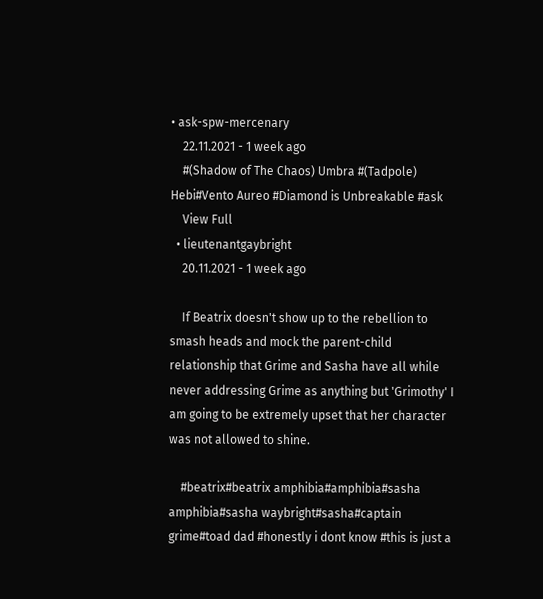• ask-spw-mercenary
    22.11.2021 - 1 week ago
    #(Shadow of The Chaos) Umbra #(Tadpole) Hebi#Vento Aureo #Diamond is Unbreakable #ask
    View Full
  • lieutenantgaybright
    20.11.2021 - 1 week ago

    If Beatrix doesn't show up to the rebellion to smash heads and mock the parent-child relationship that Grime and Sasha have all while never addressing Grime as anything but 'Grimothy' I am going to be extremely upset that her character was not allowed to shine.

    #beatrix#beatrix amphibia#amphibia#sasha amphibia#sasha waybright#sasha#captain grime#toad dad #honestly i dont know #this is just a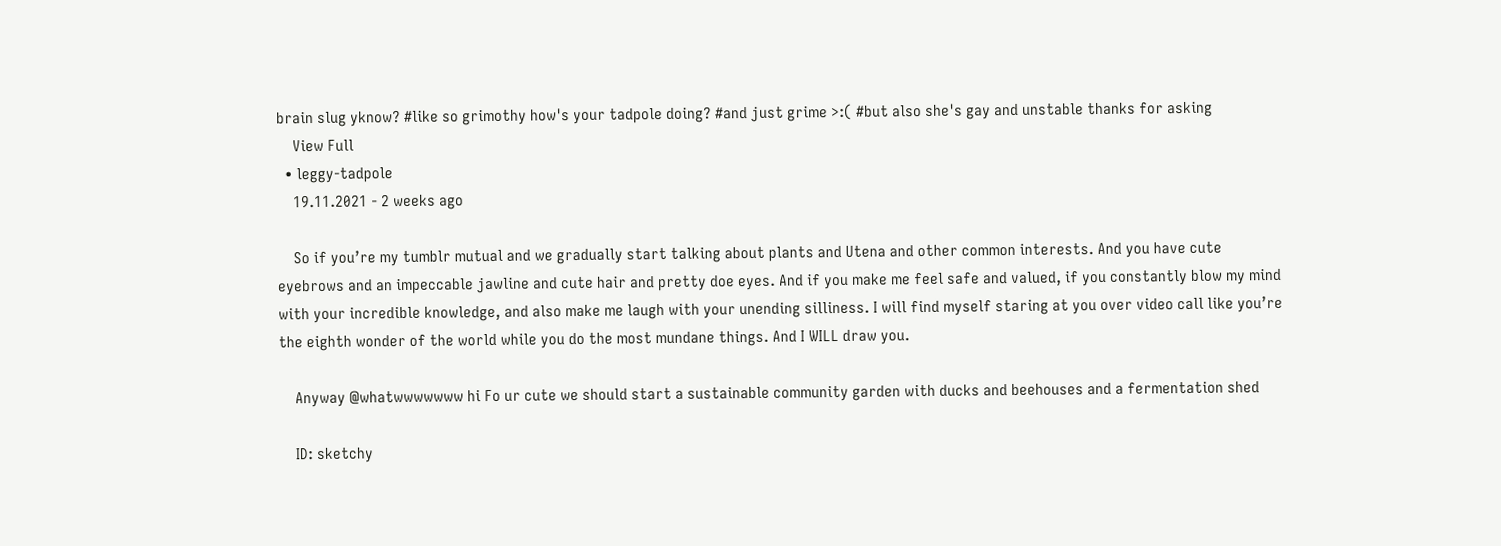brain slug yknow? #like so grimothy how's your tadpole doing? #and just grime >:( #but also she's gay and unstable thanks for asking
    View Full
  • leggy-tadpole
    19.11.2021 - 2 weeks ago

    So if you’re my tumblr mutual and we gradually start talking about plants and Utena and other common interests. And you have cute eyebrows and an impeccable jawline and cute hair and pretty doe eyes. And if you make me feel safe and valued, if you constantly blow my mind with your incredible knowledge, and also make me laugh with your unending silliness. I will find myself staring at you over video call like you’re the eighth wonder of the world while you do the most mundane things. And I WILL draw you.

    Anyway @whatwwwwwww hi Fo ur cute we should start a sustainable community garden with ducks and beehouses and a fermentation shed

    ID: sketchy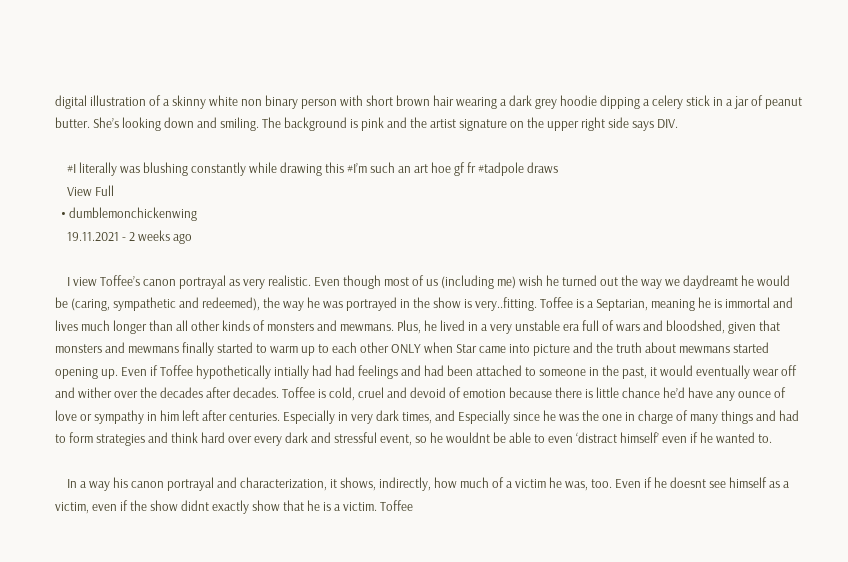digital illustration of a skinny white non binary person with short brown hair wearing a dark grey hoodie dipping a celery stick in a jar of peanut butter. She’s looking down and smiling. The background is pink and the artist signature on the upper right side says DIV.

    #I literally was blushing constantly while drawing this #I’m such an art hoe gf fr #tadpole draws
    View Full
  • dumblemonchickenwing
    19.11.2021 - 2 weeks ago

    I view Toffee’s canon portrayal as very realistic. Even though most of us (including me) wish he turned out the way we daydreamt he would be (caring, sympathetic and redeemed), the way he was portrayed in the show is very..fitting. Toffee is a Septarian, meaning he is immortal and lives much longer than all other kinds of monsters and mewmans. Plus, he lived in a very unstable era full of wars and bloodshed, given that monsters and mewmans finally started to warm up to each other ONLY when Star came into picture and the truth about mewmans started opening up. Even if Toffee hypothetically intially had had feelings and had been attached to someone in the past, it would eventually wear off and wither over the decades after decades. Toffee is cold, cruel and devoid of emotion because there is little chance he’d have any ounce of love or sympathy in him left after centuries. Especially in very dark times, and Especially since he was the one in charge of many things and had to form strategies and think hard over every dark and stressful event, so he wouldnt be able to even ‘distract himself’ even if he wanted to.

    In a way his canon portrayal and characterization, it shows, indirectly, how much of a victim he was, too. Even if he doesnt see himself as a victim, even if the show didnt exactly show that he is a victim. Toffee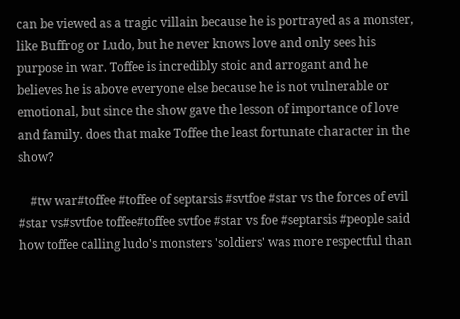can be viewed as a tragic villain because he is portrayed as a monster, like Buffrog or Ludo, but he never knows love and only sees his purpose in war. Toffee is incredibly stoic and arrogant and he believes he is above everyone else because he is not vulnerable or emotional, but since the show gave the lesson of importance of love and family. does that make Toffee the least fortunate character in the show?

    #tw war#toffee #toffee of septarsis #svtfoe #star vs the forces of evil #star vs#svtfoe toffee#toffee svtfoe #star vs foe #septarsis #people said how toffee calling ludo's monsters 'soldiers' was more respectful than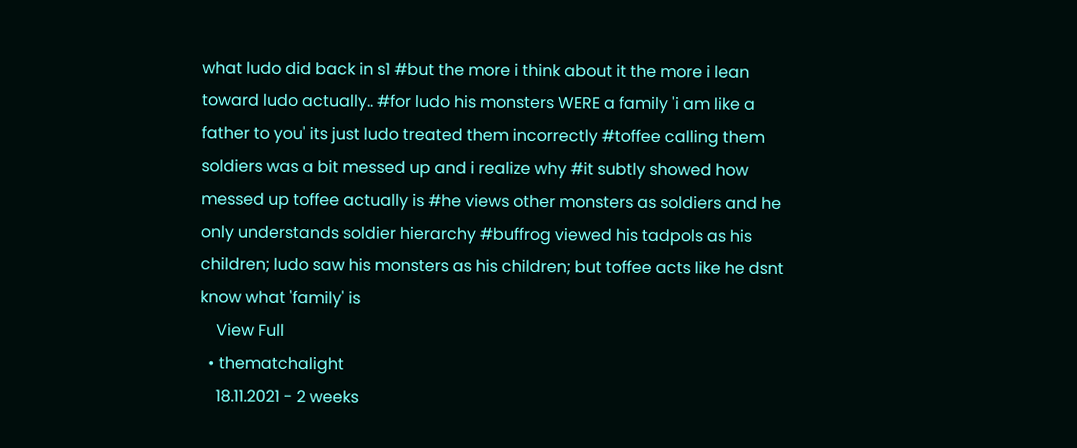what ludo did back in s1 #but the more i think about it the more i lean toward ludo actually.. #for ludo his monsters WERE a family 'i am like a father to you' its just ludo treated them incorrectly #toffee calling them soldiers was a bit messed up and i realize why #it subtly showed how messed up toffee actually is #he views other monsters as soldiers and he only understands soldier hierarchy #buffrog viewed his tadpols as his children; ludo saw his monsters as his children; but toffee acts like he dsnt know what 'family' is
    View Full
  • thematchalight
    18.11.2021 - 2 weeks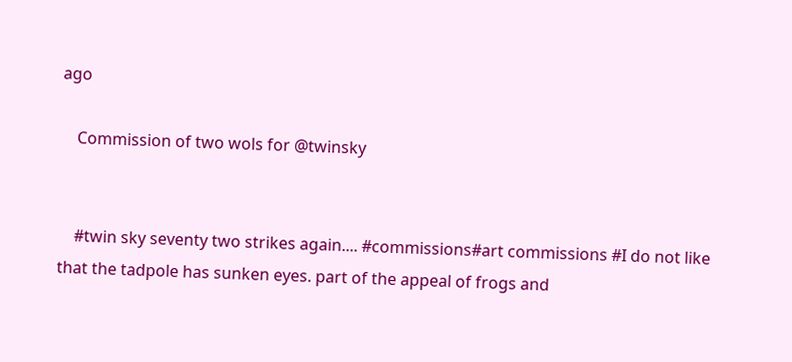ago

    Commission of two wols for @twinsky


    #twin sky seventy two strikes again.... #commissions#art commissions #I do not like that the tadpole has sunken eyes. part of the appeal of frogs and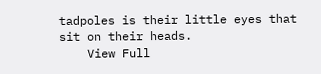tadpoles is their little eyes that sit on their heads.
    View Full